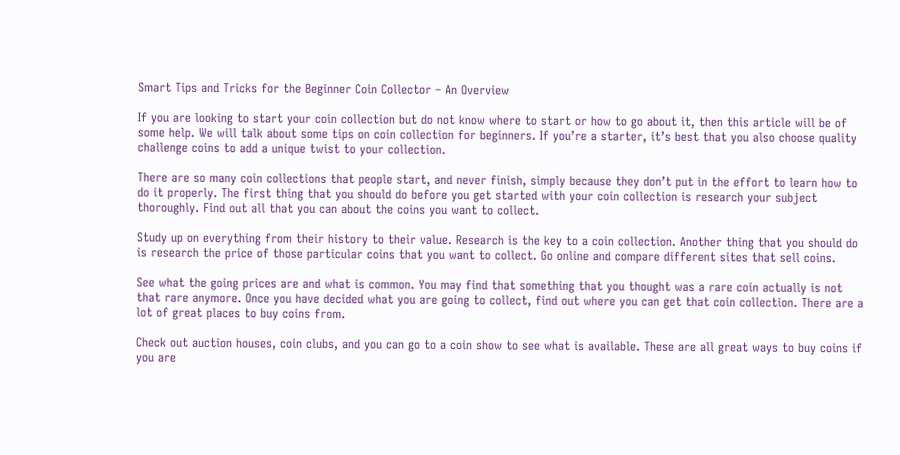Smart Tips and Tricks for the Beginner Coin Collector – An Overview

If you are looking to start your coin collection but do not know where to start or how to go about it, then this article will be of some help. We will talk about some tips on coin collection for beginners. If you’re a starter, it’s best that you also choose quality challenge coins to add a unique twist to your collection.

There are so many coin collections that people start, and never finish, simply because they don’t put in the effort to learn how to do it properly. The first thing that you should do before you get started with your coin collection is research your subject thoroughly. Find out all that you can about the coins you want to collect.

Study up on everything from their history to their value. Research is the key to a coin collection. Another thing that you should do is research the price of those particular coins that you want to collect. Go online and compare different sites that sell coins.

See what the going prices are and what is common. You may find that something that you thought was a rare coin actually is not that rare anymore. Once you have decided what you are going to collect, find out where you can get that coin collection. There are a lot of great places to buy coins from.

Check out auction houses, coin clubs, and you can go to a coin show to see what is available. These are all great ways to buy coins if you are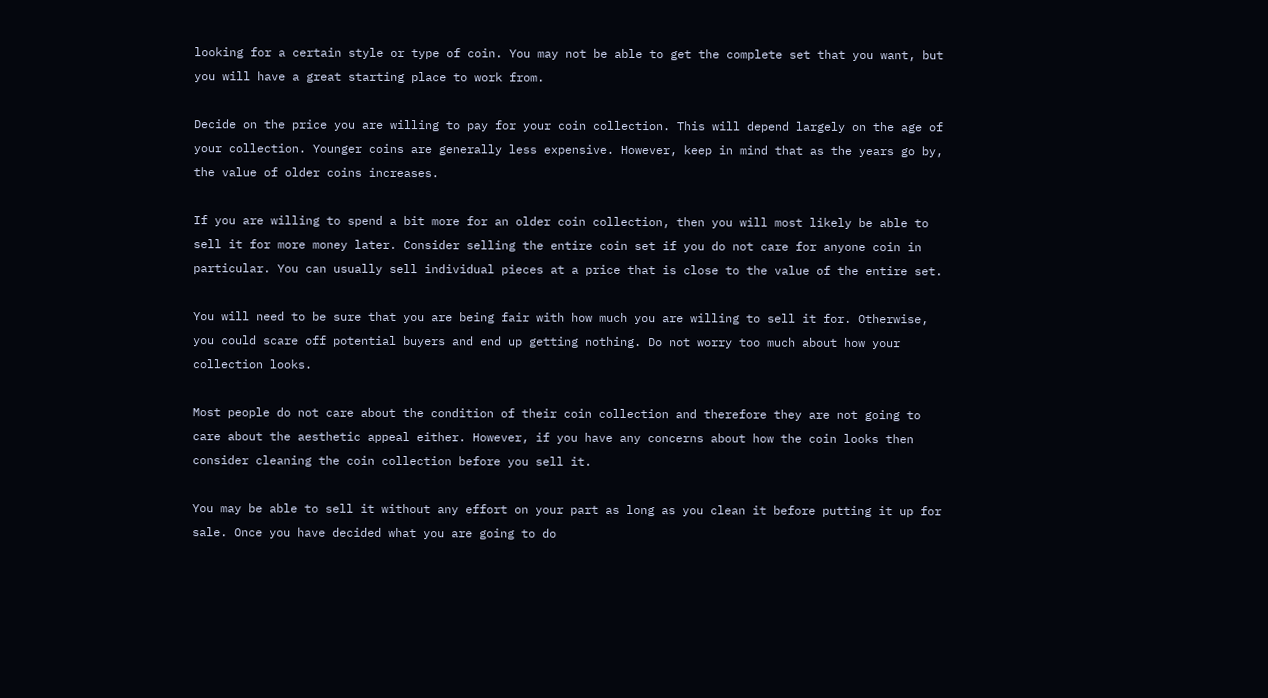looking for a certain style or type of coin. You may not be able to get the complete set that you want, but you will have a great starting place to work from.

Decide on the price you are willing to pay for your coin collection. This will depend largely on the age of your collection. Younger coins are generally less expensive. However, keep in mind that as the years go by, the value of older coins increases.

If you are willing to spend a bit more for an older coin collection, then you will most likely be able to sell it for more money later. Consider selling the entire coin set if you do not care for anyone coin in particular. You can usually sell individual pieces at a price that is close to the value of the entire set.

You will need to be sure that you are being fair with how much you are willing to sell it for. Otherwise, you could scare off potential buyers and end up getting nothing. Do not worry too much about how your collection looks.

Most people do not care about the condition of their coin collection and therefore they are not going to care about the aesthetic appeal either. However, if you have any concerns about how the coin looks then consider cleaning the coin collection before you sell it.

You may be able to sell it without any effort on your part as long as you clean it before putting it up for sale. Once you have decided what you are going to do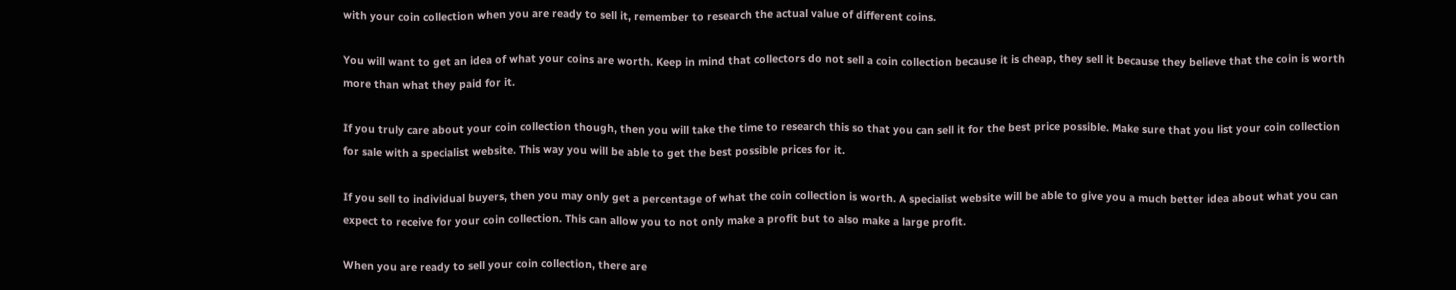with your coin collection when you are ready to sell it, remember to research the actual value of different coins.

You will want to get an idea of what your coins are worth. Keep in mind that collectors do not sell a coin collection because it is cheap, they sell it because they believe that the coin is worth more than what they paid for it.

If you truly care about your coin collection though, then you will take the time to research this so that you can sell it for the best price possible. Make sure that you list your coin collection for sale with a specialist website. This way you will be able to get the best possible prices for it.

If you sell to individual buyers, then you may only get a percentage of what the coin collection is worth. A specialist website will be able to give you a much better idea about what you can expect to receive for your coin collection. This can allow you to not only make a profit but to also make a large profit.

When you are ready to sell your coin collection, there are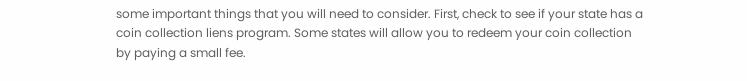some important things that you will need to consider. First, check to see if your state has a coin collection liens program. Some states will allow you to redeem your coin collection by paying a small fee.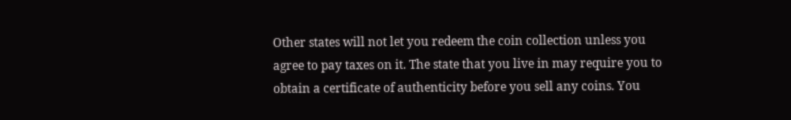Other states will not let you redeem the coin collection unless you agree to pay taxes on it. The state that you live in may require you to obtain a certificate of authenticity before you sell any coins. You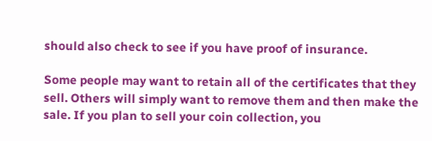should also check to see if you have proof of insurance.

Some people may want to retain all of the certificates that they sell. Others will simply want to remove them and then make the sale. If you plan to sell your coin collection, you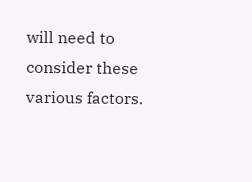will need to consider these various factors.